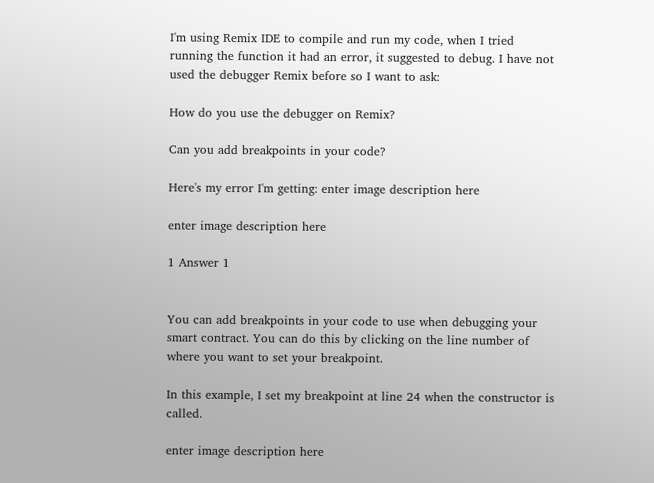I'm using Remix IDE to compile and run my code, when I tried running the function it had an error, it suggested to debug. I have not used the debugger Remix before so I want to ask:

How do you use the debugger on Remix?

Can you add breakpoints in your code?

Here's my error I'm getting: enter image description here

enter image description here

1 Answer 1


You can add breakpoints in your code to use when debugging your smart contract. You can do this by clicking on the line number of where you want to set your breakpoint.

In this example, I set my breakpoint at line 24 when the constructor is called.

enter image description here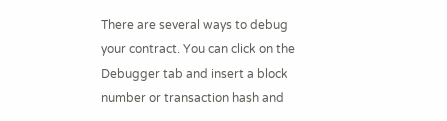There are several ways to debug your contract. You can click on the Debugger tab and insert a block number or transaction hash and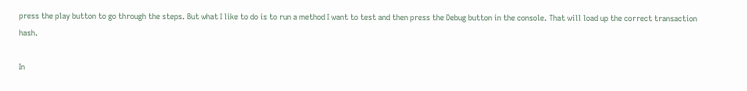press the play button to go through the steps. But what I like to do is to run a method I want to test and then press the Debug button in the console. That will load up the correct transaction hash.

In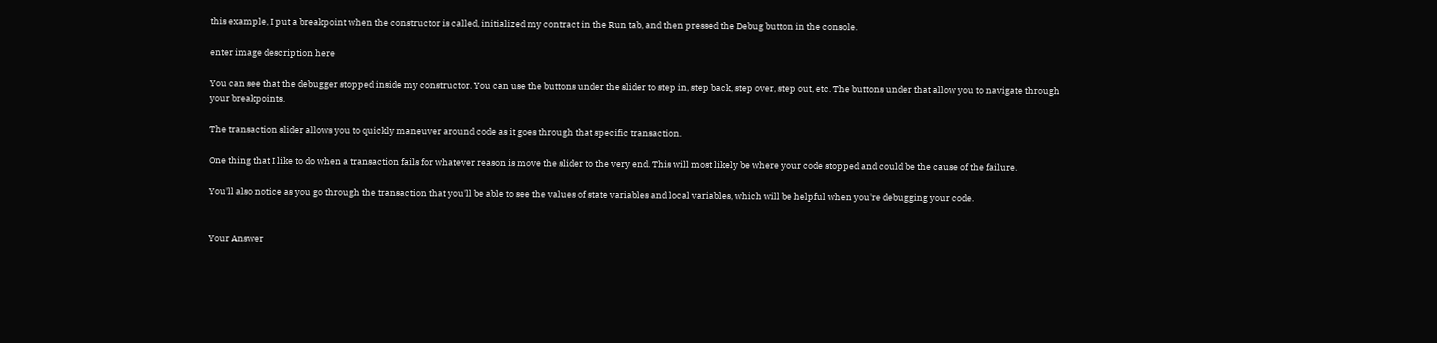this example, I put a breakpoint when the constructor is called, initialized my contract in the Run tab, and then pressed the Debug button in the console.

enter image description here

You can see that the debugger stopped inside my constructor. You can use the buttons under the slider to step in, step back, step over, step out, etc. The buttons under that allow you to navigate through your breakpoints.

The transaction slider allows you to quickly maneuver around code as it goes through that specific transaction.

One thing that I like to do when a transaction fails for whatever reason is move the slider to the very end. This will most likely be where your code stopped and could be the cause of the failure.

You'll also notice as you go through the transaction that you'll be able to see the values of state variables and local variables, which will be helpful when you're debugging your code.


Your Answer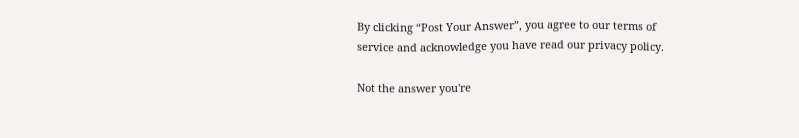By clicking “Post Your Answer”, you agree to our terms of service and acknowledge you have read our privacy policy.

Not the answer you're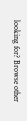looking for? Browse other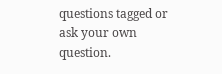questions tagged or ask your own question.